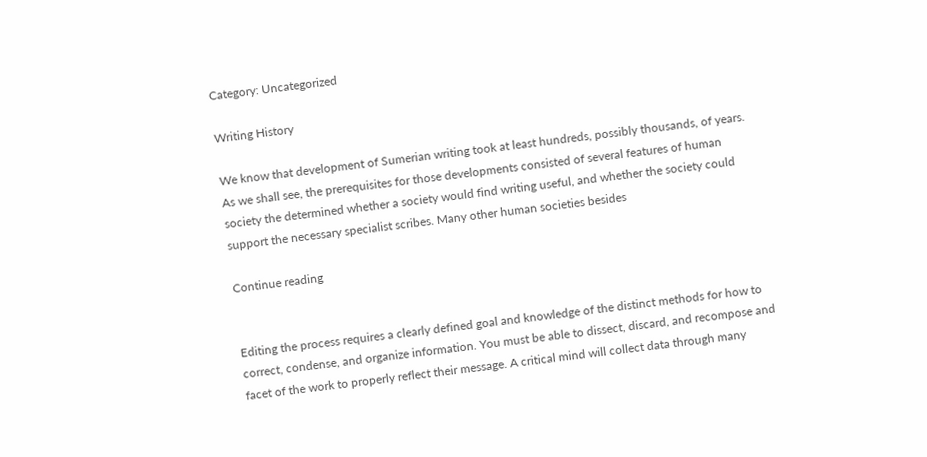Category: Uncategorized

Writing History

We know that development of Sumerian writing took at least hundreds, possibly thousands, of years. As we shall see, the prerequisites for those developments consisted of several features of human society the determined whether a society would find writing useful, and whether the society could support the necessary specialist scribes. Many other human societies besides

Continue reading


Editing the process requires a clearly defined goal and knowledge of the distinct methods for how to correct, condense, and organize information. You must be able to dissect, discard, and recompose and facet of the work to properly reflect their message. A critical mind will collect data through many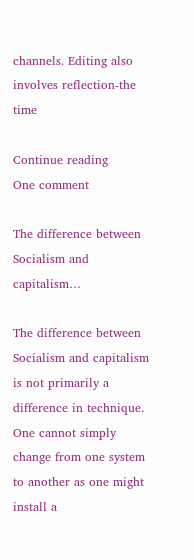channels. Editing also involves reflection-the time

Continue reading
One comment

The difference between Socialism and capitalism…

The difference between Socialism and capitalism is not primarily a difference in technique. One cannot simply change from one system to another as one might install a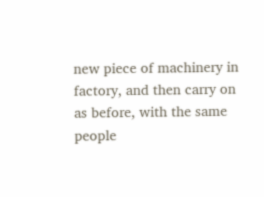new piece of machinery in factory, and then carry on as before, with the same people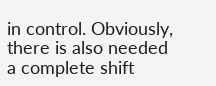in control. Obviously, there is also needed a complete shift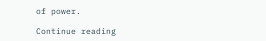of power.

Continue reading